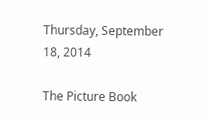Thursday, September 18, 2014

The Picture Book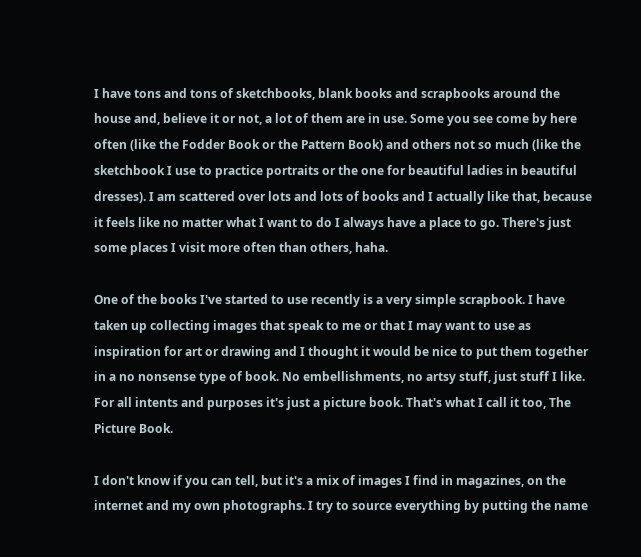I have tons and tons of sketchbooks, blank books and scrapbooks around the house and, believe it or not, a lot of them are in use. Some you see come by here often (like the Fodder Book or the Pattern Book) and others not so much (like the sketchbook I use to practice portraits or the one for beautiful ladies in beautiful dresses). I am scattered over lots and lots of books and I actually like that, because it feels like no matter what I want to do I always have a place to go. There's just some places I visit more often than others, haha.

One of the books I've started to use recently is a very simple scrapbook. I have taken up collecting images that speak to me or that I may want to use as inspiration for art or drawing and I thought it would be nice to put them together in a no nonsense type of book. No embellishments, no artsy stuff, just stuff I like. For all intents and purposes it's just a picture book. That's what I call it too, The Picture Book.

I don't know if you can tell, but it's a mix of images I find in magazines, on the internet and my own photographs. I try to source everything by putting the name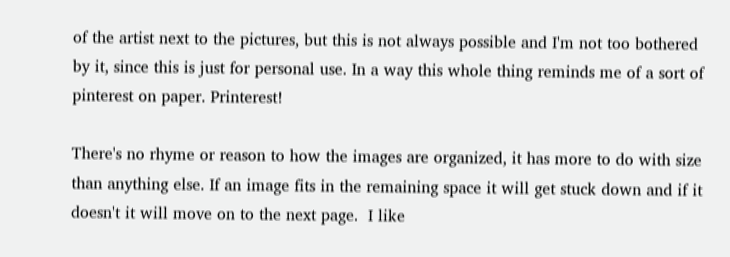of the artist next to the pictures, but this is not always possible and I'm not too bothered by it, since this is just for personal use. In a way this whole thing reminds me of a sort of pinterest on paper. Printerest!

There's no rhyme or reason to how the images are organized, it has more to do with size than anything else. If an image fits in the remaining space it will get stuck down and if it doesn't it will move on to the next page.  I like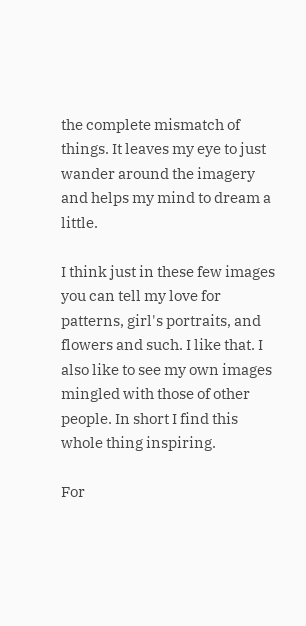the complete mismatch of things. It leaves my eye to just wander around the imagery and helps my mind to dream a little.

I think just in these few images you can tell my love for patterns, girl's portraits, and flowers and such. I like that. I also like to see my own images mingled with those of other people. In short I find this whole thing inspiring.

For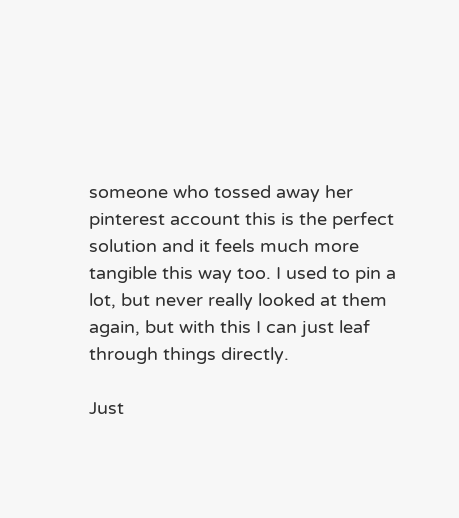someone who tossed away her pinterest account this is the perfect solution and it feels much more tangible this way too. I used to pin a lot, but never really looked at them again, but with this I can just leaf through things directly.

Just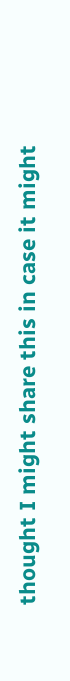thought I might share this in case it might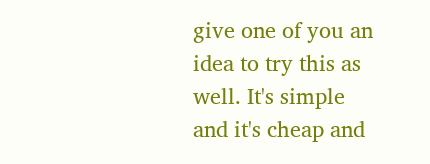give one of you an idea to try this as well. It's simple and it's cheap and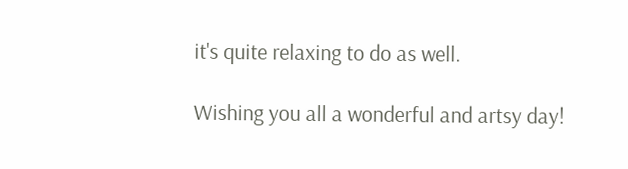it's quite relaxing to do as well.

Wishing you all a wonderful and artsy day!